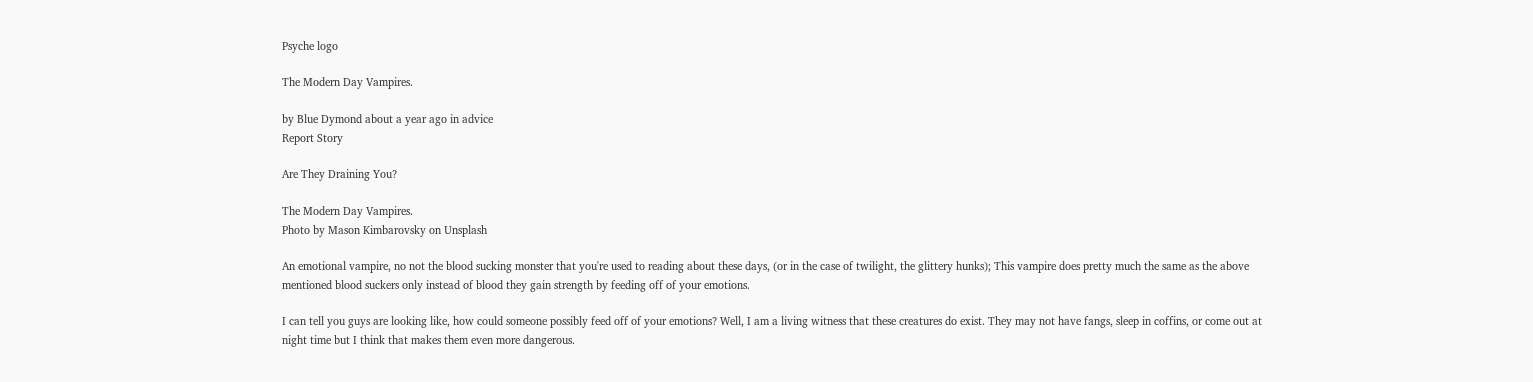Psyche logo

The Modern Day Vampires.

by Blue Dymond about a year ago in advice
Report Story

Are They Draining You?

The Modern Day Vampires.
Photo by Mason Kimbarovsky on Unsplash

An emotional vampire, no not the blood sucking monster that you're used to reading about these days, (or in the case of twilight, the glittery hunks); This vampire does pretty much the same as the above mentioned blood suckers only instead of blood they gain strength by feeding off of your emotions.

I can tell you guys are looking like, how could someone possibly feed off of your emotions? Well, I am a living witness that these creatures do exist. They may not have fangs, sleep in coffins, or come out at night time but I think that makes them even more dangerous.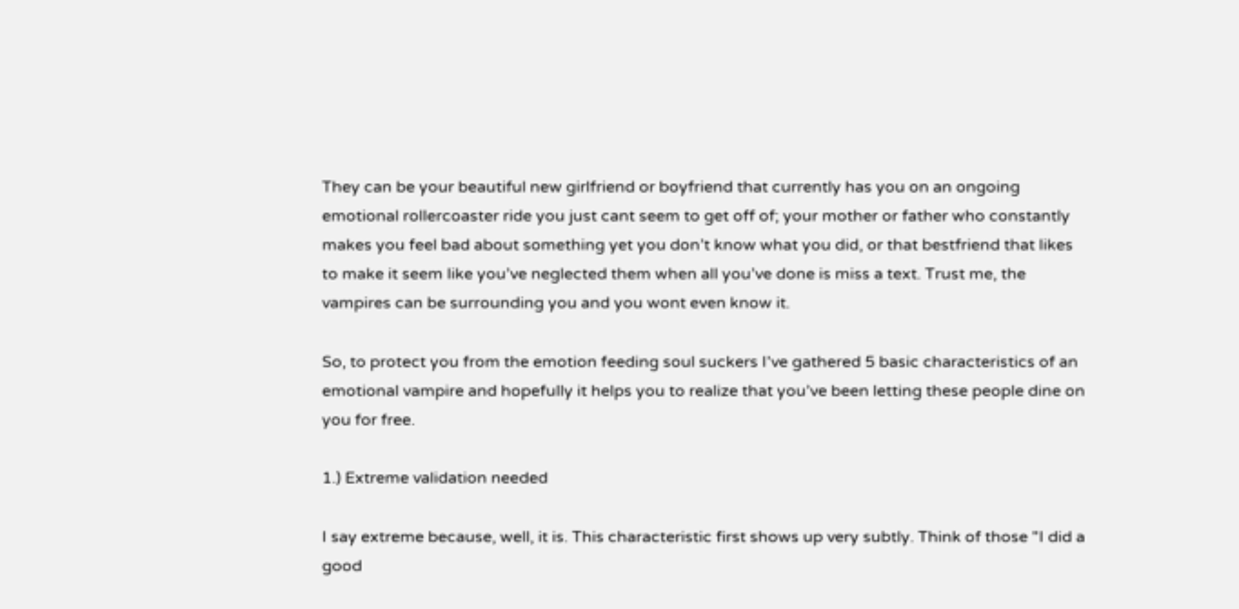They can be your beautiful new girlfriend or boyfriend that currently has you on an ongoing emotional rollercoaster ride you just cant seem to get off of; your mother or father who constantly makes you feel bad about something yet you don’t know what you did, or that bestfriend that likes to make it seem like you’ve neglected them when all you’ve done is miss a text. Trust me, the vampires can be surrounding you and you wont even know it.

So, to protect you from the emotion feeding soul suckers I've gathered 5 basic characteristics of an emotional vampire and hopefully it helps you to realize that you’ve been letting these people dine on you for free.

1.) Extreme validation needed

I say extreme because, well, it is. This characteristic first shows up very subtly. Think of those "I did a good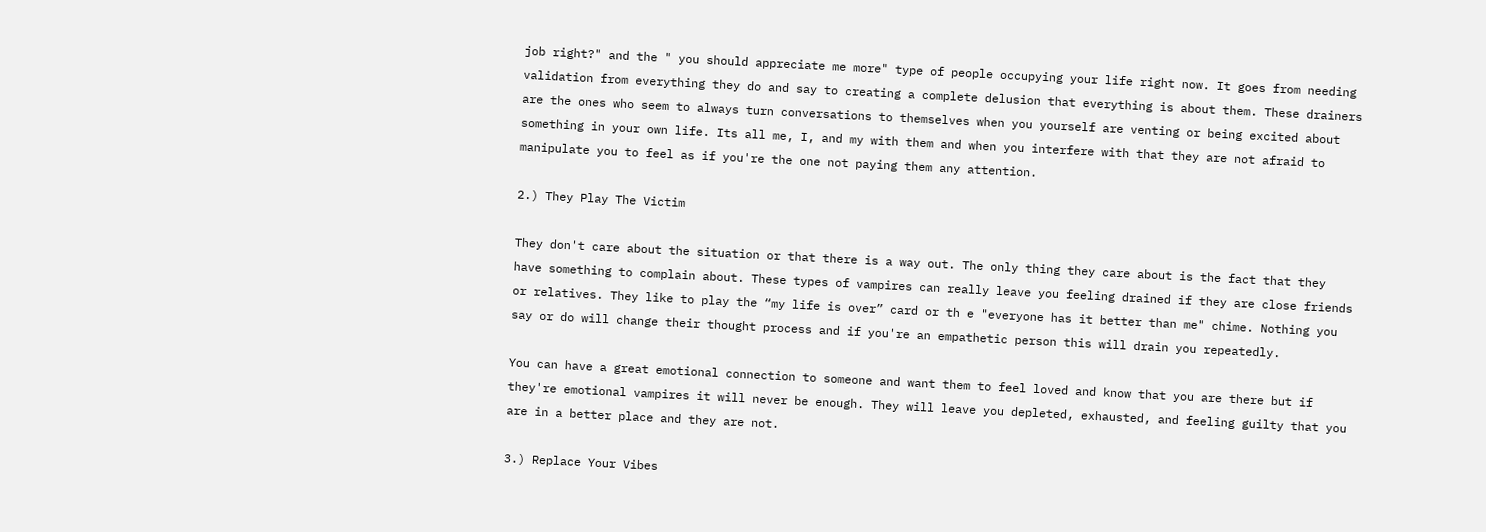job right?" and the " you should appreciate me more" type of people occupying your life right now. It goes from needing validation from everything they do and say to creating a complete delusion that everything is about them. These drainers are the ones who seem to always turn conversations to themselves when you yourself are venting or being excited about something in your own life. Its all me, I, and my with them and when you interfere with that they are not afraid to manipulate you to feel as if you're the one not paying them any attention.

2.) They Play The Victim

They don't care about the situation or that there is a way out. The only thing they care about is the fact that they have something to complain about. These types of vampires can really leave you feeling drained if they are close friends or relatives. They like to play the “my life is over” card or th e "everyone has it better than me" chime. Nothing you say or do will change their thought process and if you're an empathetic person this will drain you repeatedly.

You can have a great emotional connection to someone and want them to feel loved and know that you are there but if they're emotional vampires it will never be enough. They will leave you depleted, exhausted, and feeling guilty that you are in a better place and they are not.

3.) Replace Your Vibes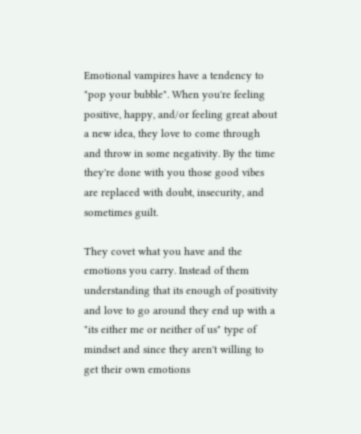Emotional vampires have a tendency to "pop your bubble". When you're feeling positive, happy, and/or feeling great about a new idea, they love to come through and throw in some negativity. By the time they're done with you those good vibes are replaced with doubt, insecurity, and sometimes guilt.

They covet what you have and the emotions you carry. Instead of them understanding that its enough of positivity and love to go around they end up with a "its either me or neither of us" type of mindset and since they aren't willing to get their own emotions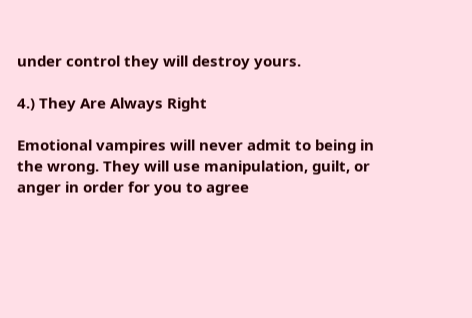under control they will destroy yours.

4.) They Are Always Right

Emotional vampires will never admit to being in the wrong. They will use manipulation, guilt, or anger in order for you to agree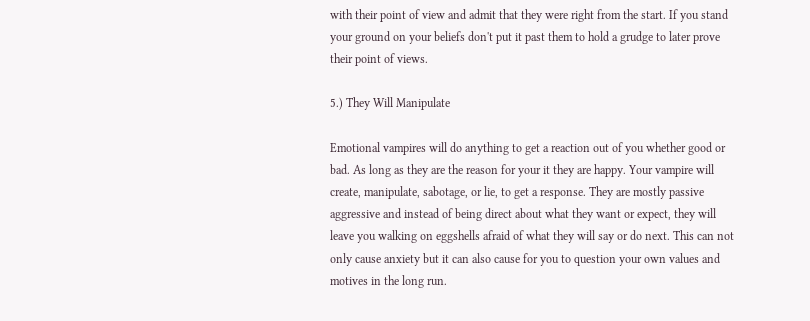with their point of view and admit that they were right from the start. If you stand your ground on your beliefs don't put it past them to hold a grudge to later prove their point of views.

5.) They Will Manipulate

Emotional vampires will do anything to get a reaction out of you whether good or bad. As long as they are the reason for your it they are happy. Your vampire will create, manipulate, sabotage, or lie, to get a response. They are mostly passive aggressive and instead of being direct about what they want or expect, they will leave you walking on eggshells afraid of what they will say or do next. This can not only cause anxiety but it can also cause for you to question your own values and motives in the long run.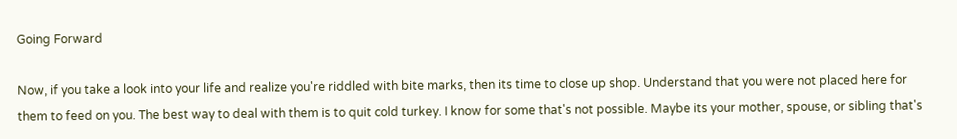Going Forward

Now, if you take a look into your life and realize you're riddled with bite marks, then its time to close up shop. Understand that you were not placed here for them to feed on you. The best way to deal with them is to quit cold turkey. I know for some that's not possible. Maybe its your mother, spouse, or sibling that's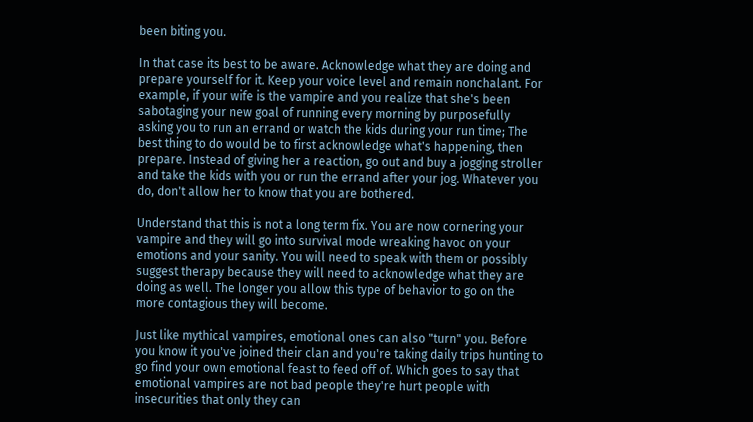been biting you.

In that case its best to be aware. Acknowledge what they are doing and prepare yourself for it. Keep your voice level and remain nonchalant. For example, if your wife is the vampire and you realize that she's been sabotaging your new goal of running every morning by purposefully asking you to run an errand or watch the kids during your run time; The best thing to do would be to first acknowledge what's happening, then prepare. Instead of giving her a reaction, go out and buy a jogging stroller and take the kids with you or run the errand after your jog. Whatever you do, don't allow her to know that you are bothered.

Understand that this is not a long term fix. You are now cornering your vampire and they will go into survival mode wreaking havoc on your emotions and your sanity. You will need to speak with them or possibly suggest therapy because they will need to acknowledge what they are doing as well. The longer you allow this type of behavior to go on the more contagious they will become.

Just like mythical vampires, emotional ones can also "turn" you. Before you know it you've joined their clan and you're taking daily trips hunting to go find your own emotional feast to feed off of. Which goes to say that emotional vampires are not bad people they're hurt people with insecurities that only they can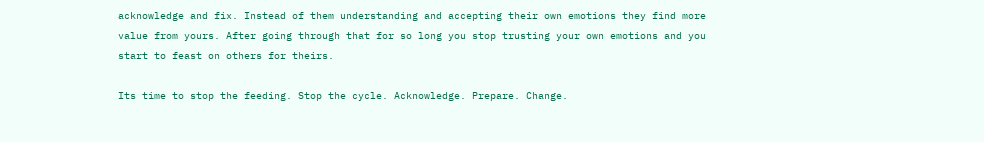acknowledge and fix. Instead of them understanding and accepting their own emotions they find more value from yours. After going through that for so long you stop trusting your own emotions and you start to feast on others for theirs.

Its time to stop the feeding. Stop the cycle. Acknowledge. Prepare. Change.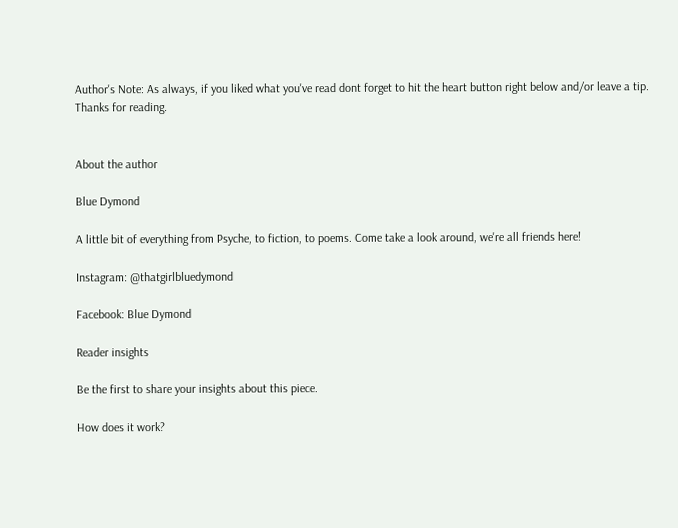Author's Note: As always, if you liked what you've read dont forget to hit the heart button right below and/or leave a tip. Thanks for reading.


About the author

Blue Dymond

A little bit of everything from Psyche, to fiction, to poems. Come take a look around, we're all friends here!

Instagram: @thatgirlbluedymond

Facebook: Blue Dymond

Reader insights

Be the first to share your insights about this piece.

How does it work?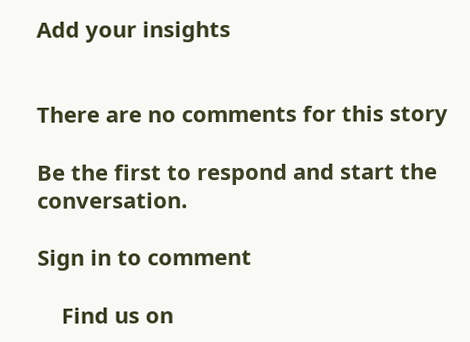Add your insights


There are no comments for this story

Be the first to respond and start the conversation.

Sign in to comment

    Find us on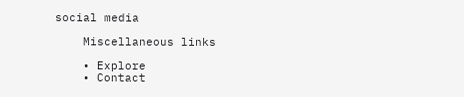social media

    Miscellaneous links

    • Explore
    • Contact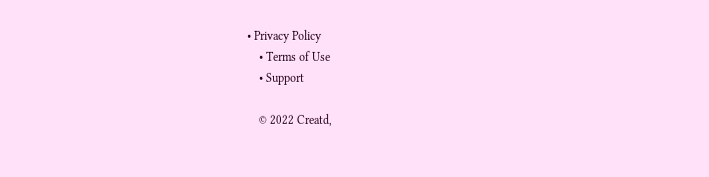• Privacy Policy
    • Terms of Use
    • Support

    © 2022 Creatd,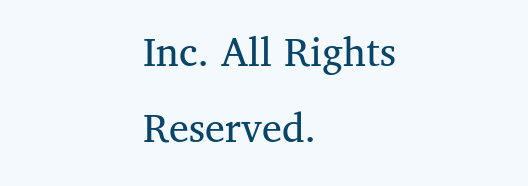Inc. All Rights Reserved.